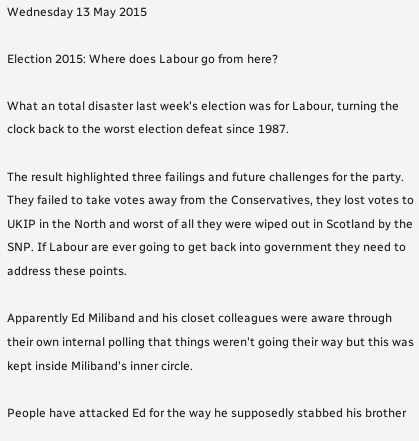Wednesday 13 May 2015

Election 2015: Where does Labour go from here?

What an total disaster last week's election was for Labour, turning the clock back to the worst election defeat since 1987.

The result highlighted three failings and future challenges for the party. They failed to take votes away from the Conservatives, they lost votes to UKIP in the North and worst of all they were wiped out in Scotland by the SNP. If Labour are ever going to get back into government they need to address these points.

Apparently Ed Miliband and his closet colleagues were aware through their own internal polling that things weren't going their way but this was kept inside Miliband's inner circle.

People have attacked Ed for the way he supposedly stabbed his brother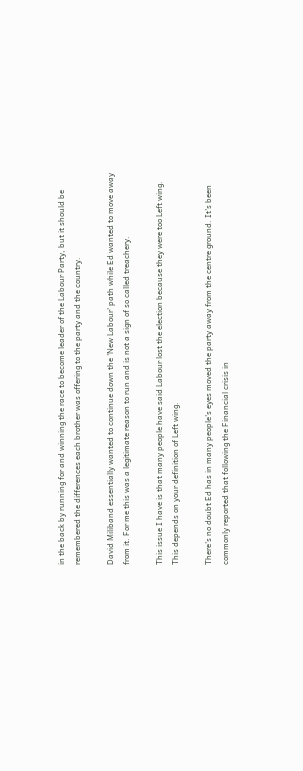in the back by running for and winning the race to become leader of the Labour Party, but it should be remembered the differences each brother was offering to the party and the country.

David Miliband essentially wanted to continue down the 'New Labour' path while Ed wanted to move away from it. For me this was a legitimate reason to run and is not a sign of so called treachery.

This issue I have is that many people have said Labour lost the election because they were too Left wing. This depends on your definition of Left wing.

There's no doubt Ed has in many people's eyes moved the party away from the centre ground. It's been commonly reported that following the Financial crisis in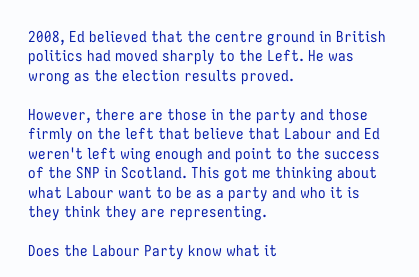2008, Ed believed that the centre ground in British politics had moved sharply to the Left. He was wrong as the election results proved.

However, there are those in the party and those firmly on the left that believe that Labour and Ed weren't left wing enough and point to the success of the SNP in Scotland. This got me thinking about what Labour want to be as a party and who it is they think they are representing.

Does the Labour Party know what it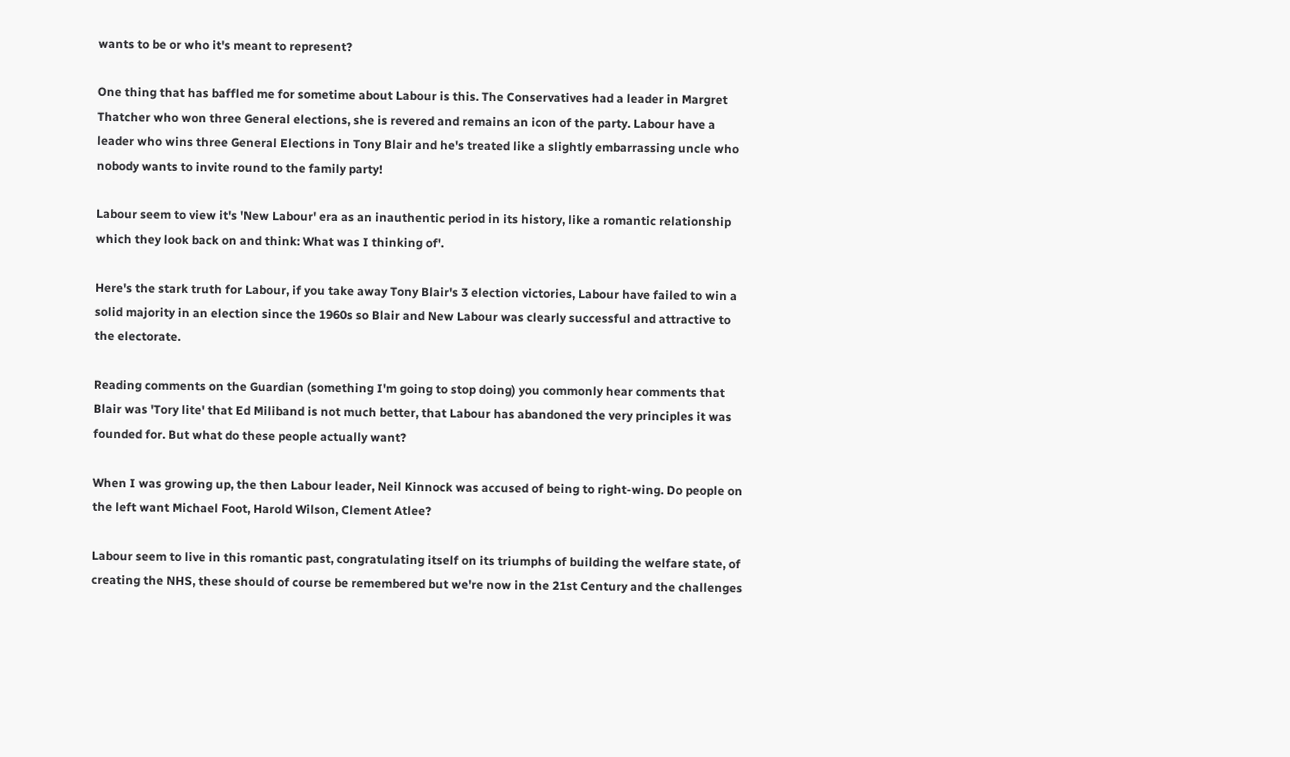wants to be or who it's meant to represent?

One thing that has baffled me for sometime about Labour is this. The Conservatives had a leader in Margret Thatcher who won three General elections, she is revered and remains an icon of the party. Labour have a leader who wins three General Elections in Tony Blair and he's treated like a slightly embarrassing uncle who nobody wants to invite round to the family party!

Labour seem to view it's 'New Labour' era as an inauthentic period in its history, like a romantic relationship which they look back on and think: What was I thinking of'.

Here's the stark truth for Labour, if you take away Tony Blair's 3 election victories, Labour have failed to win a solid majority in an election since the 1960s so Blair and New Labour was clearly successful and attractive to the electorate.

Reading comments on the Guardian (something I'm going to stop doing) you commonly hear comments that Blair was 'Tory lite' that Ed Miliband is not much better, that Labour has abandoned the very principles it was founded for. But what do these people actually want?

When I was growing up, the then Labour leader, Neil Kinnock was accused of being to right-wing. Do people on the left want Michael Foot, Harold Wilson, Clement Atlee?

Labour seem to live in this romantic past, congratulating itself on its triumphs of building the welfare state, of creating the NHS, these should of course be remembered but we're now in the 21st Century and the challenges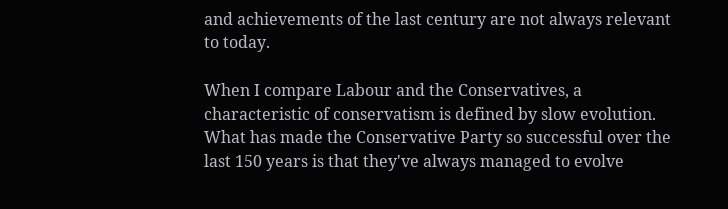and achievements of the last century are not always relevant to today.

When I compare Labour and the Conservatives, a characteristic of conservatism is defined by slow evolution. What has made the Conservative Party so successful over the last 150 years is that they've always managed to evolve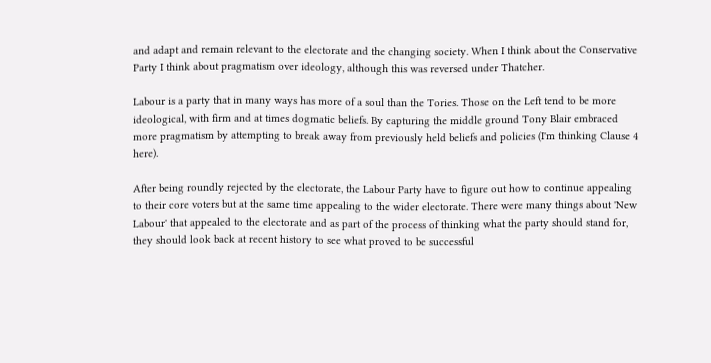and adapt and remain relevant to the electorate and the changing society. When I think about the Conservative Party I think about pragmatism over ideology, although this was reversed under Thatcher.

Labour is a party that in many ways has more of a soul than the Tories. Those on the Left tend to be more ideological, with firm and at times dogmatic beliefs. By capturing the middle ground Tony Blair embraced more pragmatism by attempting to break away from previously held beliefs and policies (I'm thinking Clause 4 here).

After being roundly rejected by the electorate, the Labour Party have to figure out how to continue appealing to their core voters but at the same time appealing to the wider electorate. There were many things about 'New Labour' that appealed to the electorate and as part of the process of thinking what the party should stand for, they should look back at recent history to see what proved to be successful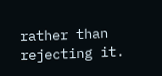rather than rejecting it.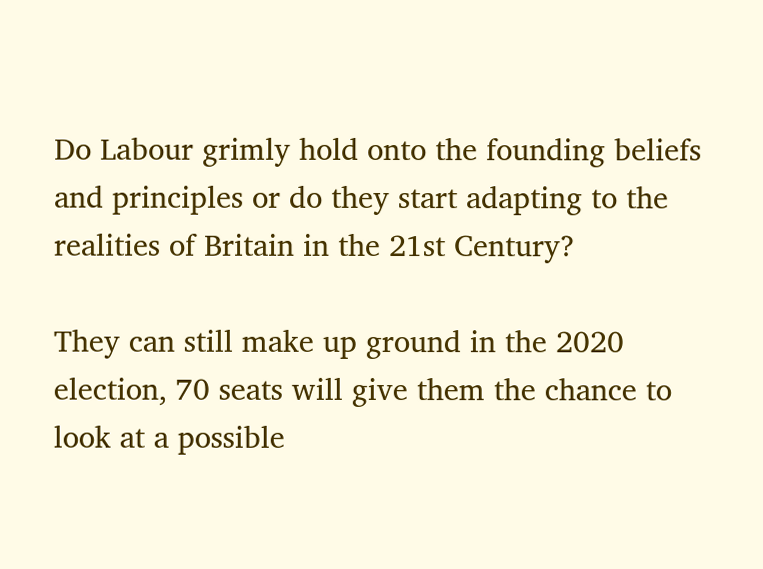Do Labour grimly hold onto the founding beliefs and principles or do they start adapting to the realities of Britain in the 21st Century?

They can still make up ground in the 2020 election, 70 seats will give them the chance to look at a possible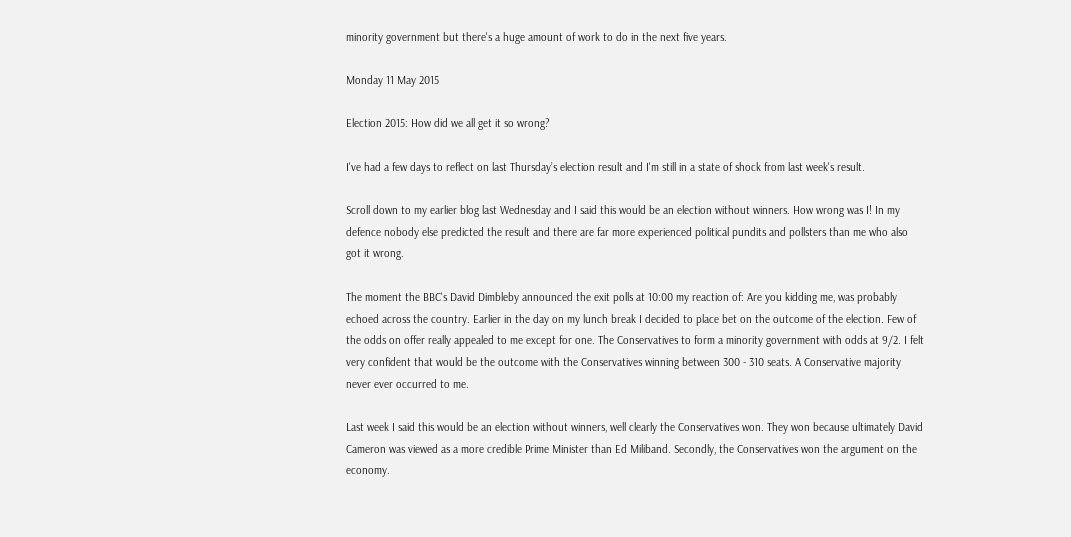minority government but there's a huge amount of work to do in the next five years.

Monday 11 May 2015

Election 2015: How did we all get it so wrong?

I've had a few days to reflect on last Thursday’s election result and I'm still in a state of shock from last week's result.

Scroll down to my earlier blog last Wednesday and I said this would be an election without winners. How wrong was I! In my defence nobody else predicted the result and there are far more experienced political pundits and pollsters than me who also got it wrong.

The moment the BBC's David Dimbleby announced the exit polls at 10:00 my reaction of: Are you kidding me, was probably echoed across the country. Earlier in the day on my lunch break I decided to place bet on the outcome of the election. Few of the odds on offer really appealed to me except for one. The Conservatives to form a minority government with odds at 9/2. I felt very confident that would be the outcome with the Conservatives winning between 300 - 310 seats. A Conservative majority never ever occurred to me.

Last week I said this would be an election without winners, well clearly the Conservatives won. They won because ultimately David Cameron was viewed as a more credible Prime Minister than Ed Miliband. Secondly, the Conservatives won the argument on the economy.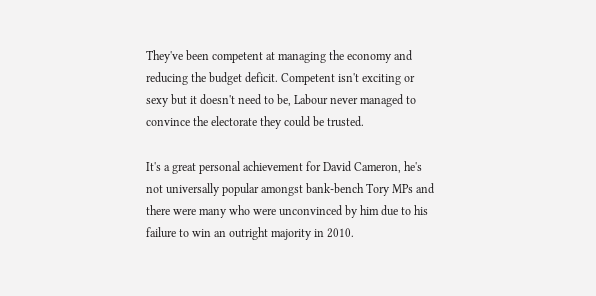They've been competent at managing the economy and reducing the budget deficit. Competent isn't exciting or sexy but it doesn't need to be, Labour never managed to convince the electorate they could be trusted.

It's a great personal achievement for David Cameron, he's not universally popular amongst bank-bench Tory MPs and there were many who were unconvinced by him due to his failure to win an outright majority in 2010.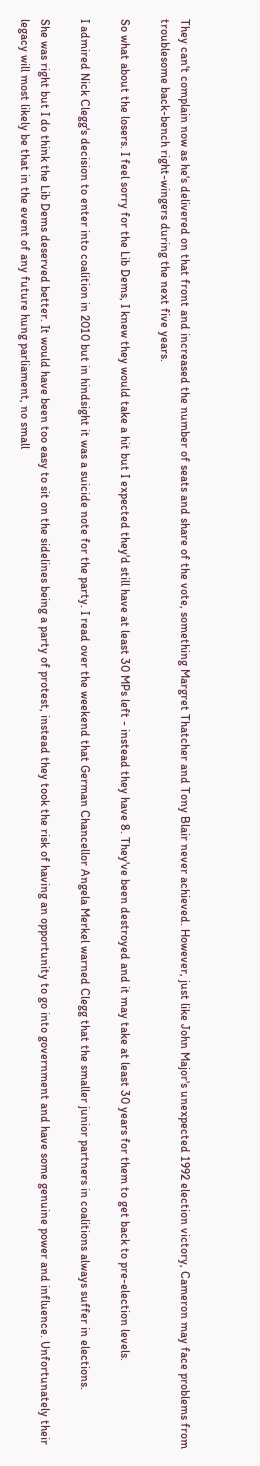They can't complain now as he's delivered on that front and increased the number of seats and share of the vote, something Margret Thatcher and Tony Blair never achieved. However, just like John Major's unexpected 1992 election victory, Cameron may face problems from troublesome back-bench right-wingers during the next five years.

So what about the losers. I feel sorry for the Lib Dems, I knew they would take a hit but I expected they'd still have at least 30 MPs left - instead they have 8. They've been destroyed and it may take at least 30 years for them to get back to pre-election levels.

I admired Nick Clegg's decision to enter into coalition in 2010 but in hindsight it was a suicide note for the party. I read over the weekend that German Chancellor Angela Merkel warned Clegg that the smaller junior partners in coalitions always suffer in elections.

She was right but I do think the Lib Dems deserved better. It would have been too easy to sit on the sidelines being a party of protest, instead they took the risk of having an opportunity to go into government and have some genuine power and influence. Unfortunately their legacy will most likely be that in the event of any future hung parliament, no small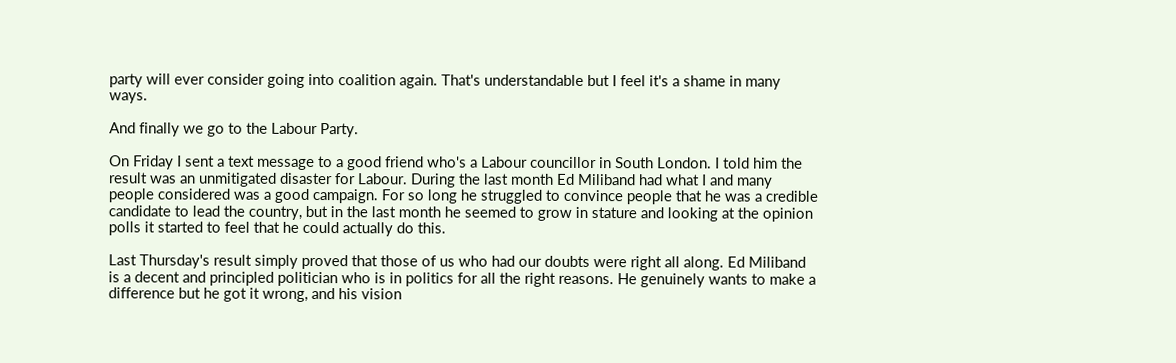party will ever consider going into coalition again. That's understandable but I feel it's a shame in many ways.

And finally we go to the Labour Party.

On Friday I sent a text message to a good friend who's a Labour councillor in South London. I told him the result was an unmitigated disaster for Labour. During the last month Ed Miliband had what I and many people considered was a good campaign. For so long he struggled to convince people that he was a credible candidate to lead the country, but in the last month he seemed to grow in stature and looking at the opinion polls it started to feel that he could actually do this.

Last Thursday's result simply proved that those of us who had our doubts were right all along. Ed Miliband is a decent and principled politician who is in politics for all the right reasons. He genuinely wants to make a difference but he got it wrong, and his vision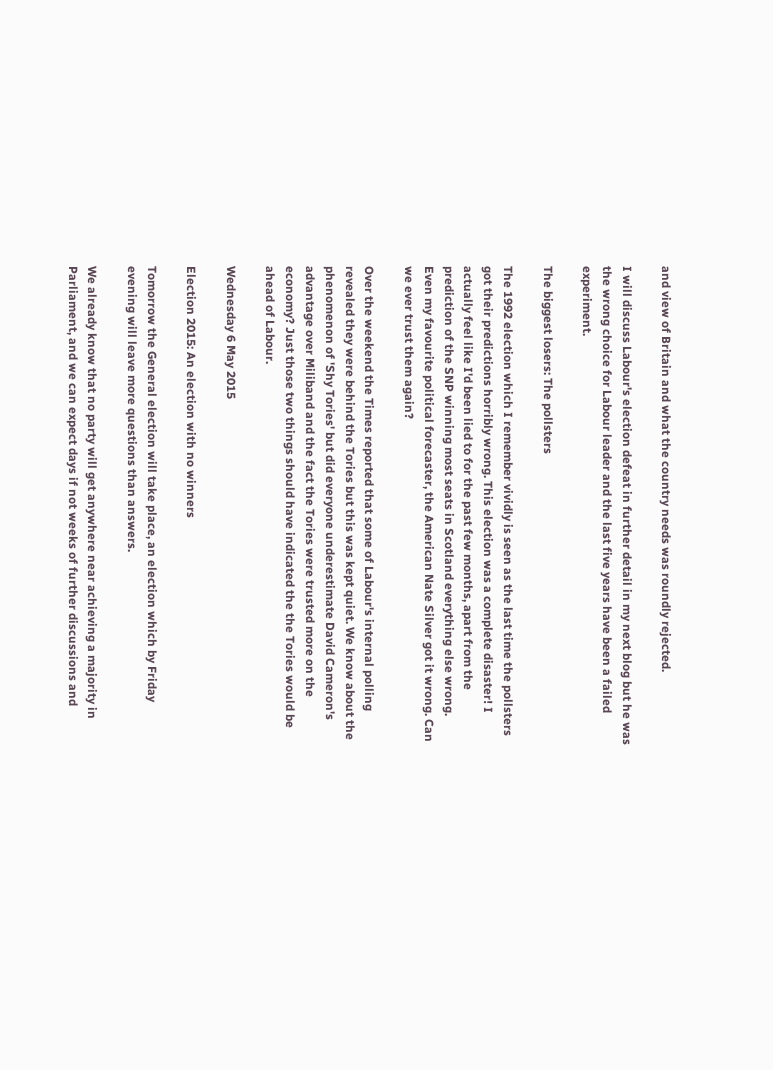and view of Britain and what the country needs was roundly rejected.

I will discuss Labour's election defeat in further detail in my next blog but he was the wrong choice for Labour leader and the last five years have been a failed experiment.

The biggest losers: The pollsters

The 1992 election which I remember vividly is seen as the last time the pollsters got their predictions horribly wrong. This election was a complete disaster! I actually feel like I'd been lied to for the past few months, apart from the prediction of the SNP winning most seats in Scotland everything else wrong. Even my favourite political forecaster, the American Nate Silver got it wrong. Can we ever trust them again?

Over the weekend the Times reported that some of Labour's internal polling revealed they were behind the Tories but this was kept quiet. We know about the phenomenon of 'Shy Tories' but did everyone underestimate David Cameron's advantage over Miliband and the fact the Tories were trusted more on the economy? Just those two things should have indicated the the Tories would be ahead of Labour.

Wednesday 6 May 2015

Election 2015: An election with no winners

Tomorrow the General election will take place, an election which by Friday evening will leave more questions than answers.

We already know that no party will get anywhere near achieving a majority in Parliament, and we can expect days if not weeks of further discussions and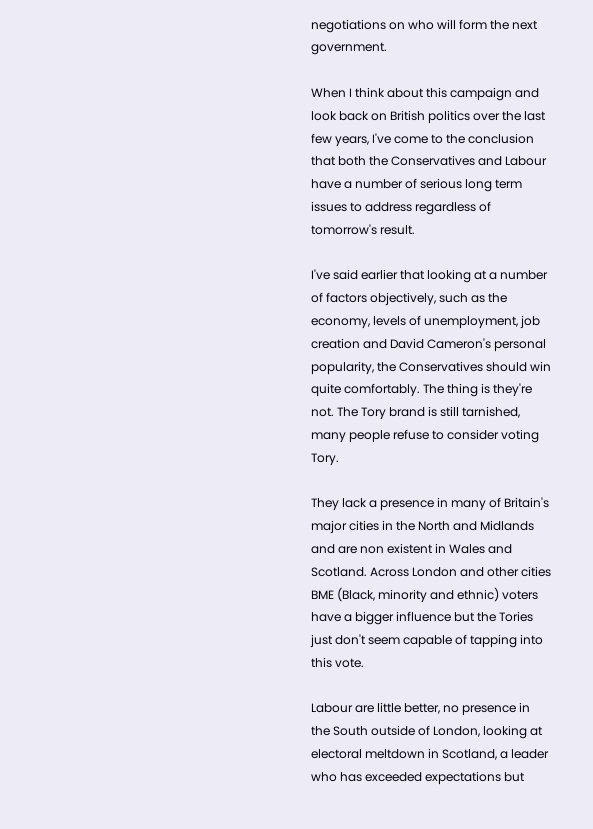negotiations on who will form the next government.

When I think about this campaign and look back on British politics over the last few years, I've come to the conclusion that both the Conservatives and Labour have a number of serious long term issues to address regardless of tomorrow's result.

I've said earlier that looking at a number of factors objectively, such as the economy, levels of unemployment, job creation and David Cameron's personal popularity, the Conservatives should win quite comfortably. The thing is they're not. The Tory brand is still tarnished, many people refuse to consider voting Tory.

They lack a presence in many of Britain's major cities in the North and Midlands and are non existent in Wales and Scotland. Across London and other cities BME (Black, minority and ethnic) voters have a bigger influence but the Tories just don't seem capable of tapping into this vote.

Labour are little better, no presence in the South outside of London, looking at electoral meltdown in Scotland, a leader who has exceeded expectations but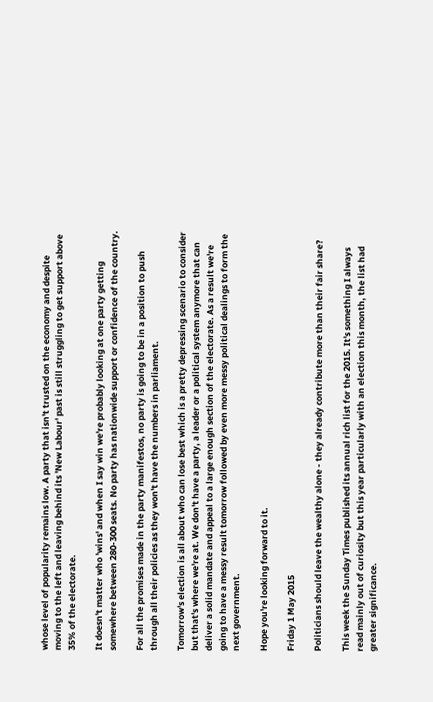whose level of popularity remains low. A party that isn't trusted on the economy and despite moving to the left and leaving behind its 'New Labour' past is still struggling to get support above 35% of the electorate.

It doesn't matter who 'wins' and when I say win we're probably looking at one party getting somewhere between 280-300 seats. No party has nationwide support or confidence of the country.

For all the promises made in the party manifestos, no party is going to be in a position to push through all their policies as they won't have the numbers in parliament.

Tomorrow's election is all about who can lose best which is a pretty depressing scenario to consider but that's where we're at. We don't have a party, a leader or a political system anymore that can deliver a solid mandate and appeal to a large enough section of the electorate. As a result we're going to have a messy result tomorrow followed by even more messy political dealings to form the next government.

Hope you're looking forward to it.

Friday 1 May 2015

Politicians should leave the wealthy alone - they already contribute more than their fair share?

This week the Sunday Times published its annual rich list for the 2015. It's something I always read mainly out of curiosity but this year particularly with an election this month, the list had greater significance.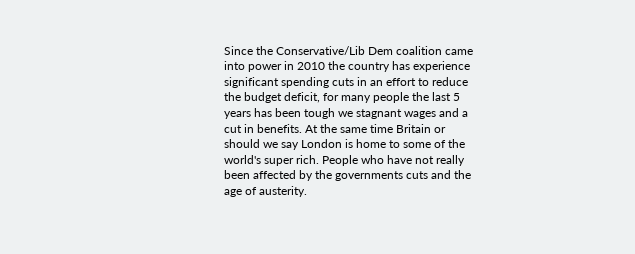Since the Conservative/Lib Dem coalition came into power in 2010 the country has experience significant spending cuts in an effort to reduce the budget deficit, for many people the last 5 years has been tough we stagnant wages and a cut in benefits. At the same time Britain or should we say London is home to some of the world's super rich. People who have not really been affected by the governments cuts and the age of austerity.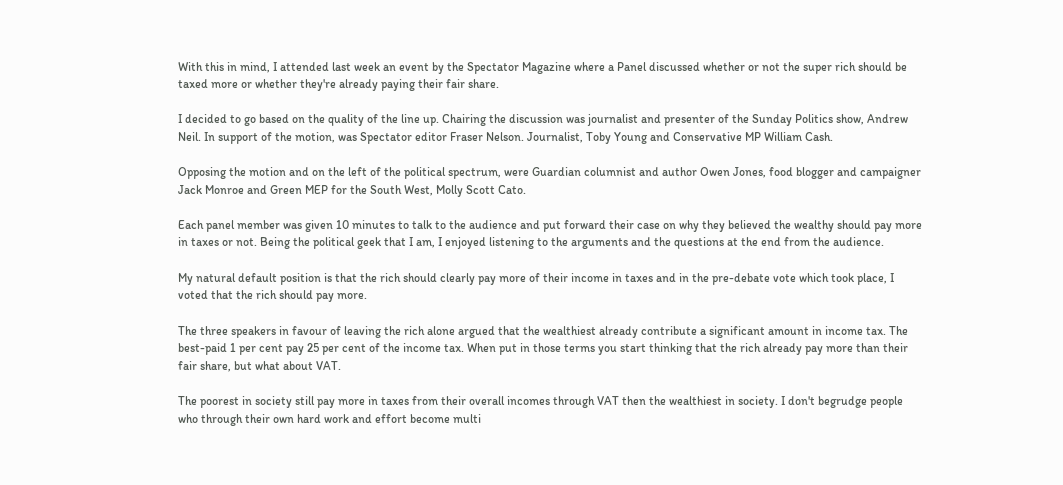With this in mind, I attended last week an event by the Spectator Magazine where a Panel discussed whether or not the super rich should be taxed more or whether they're already paying their fair share.

I decided to go based on the quality of the line up. Chairing the discussion was journalist and presenter of the Sunday Politics show, Andrew Neil. In support of the motion, was Spectator editor Fraser Nelson. Journalist, Toby Young and Conservative MP William Cash.

Opposing the motion and on the left of the political spectrum, were Guardian columnist and author Owen Jones, food blogger and campaigner Jack Monroe and Green MEP for the South West, Molly Scott Cato.

Each panel member was given 10 minutes to talk to the audience and put forward their case on why they believed the wealthy should pay more in taxes or not. Being the political geek that I am, I enjoyed listening to the arguments and the questions at the end from the audience.

My natural default position is that the rich should clearly pay more of their income in taxes and in the pre-debate vote which took place, I voted that the rich should pay more.

The three speakers in favour of leaving the rich alone argued that the wealthiest already contribute a significant amount in income tax. The best-paid 1 per cent pay 25 per cent of the income tax. When put in those terms you start thinking that the rich already pay more than their fair share, but what about VAT.

The poorest in society still pay more in taxes from their overall incomes through VAT then the wealthiest in society. I don't begrudge people who through their own hard work and effort become multi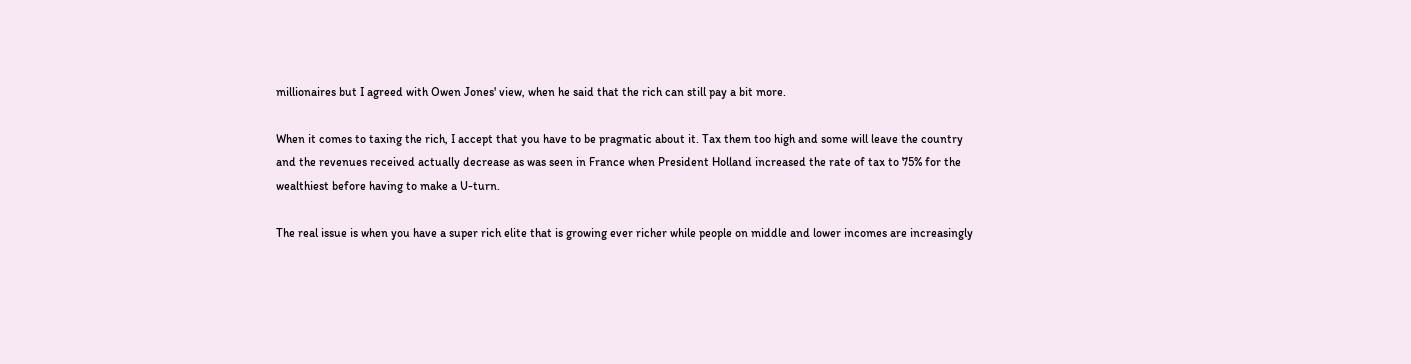millionaires but I agreed with Owen Jones' view, when he said that the rich can still pay a bit more.

When it comes to taxing the rich, I accept that you have to be pragmatic about it. Tax them too high and some will leave the country and the revenues received actually decrease as was seen in France when President Holland increased the rate of tax to 75% for the wealthiest before having to make a U-turn.

The real issue is when you have a super rich elite that is growing ever richer while people on middle and lower incomes are increasingly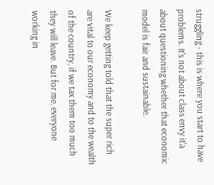struggling - this is where you start to have problems. It's not about class envy it'a about questioning whether that economic model is fair and sustainable.

We keep getting told that the super rich are vital to our economy and to the wealth of the country, if we tax them too much they will leave. But for me, everyone working in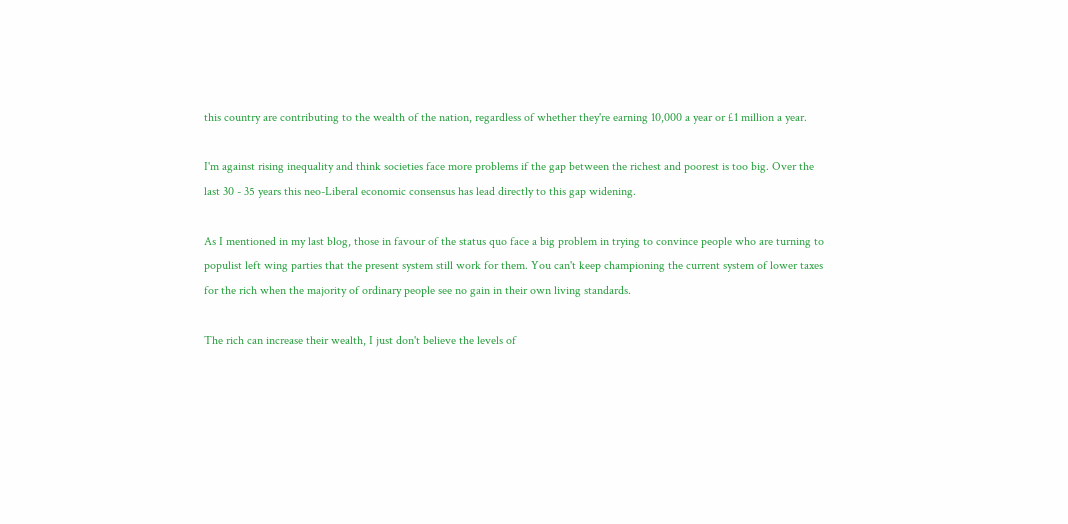this country are contributing to the wealth of the nation, regardless of whether they're earning 10,000 a year or £1 million a year.

I'm against rising inequality and think societies face more problems if the gap between the richest and poorest is too big. Over the last 30 - 35 years this neo-Liberal economic consensus has lead directly to this gap widening.

As I mentioned in my last blog, those in favour of the status quo face a big problem in trying to convince people who are turning to populist left wing parties that the present system still work for them. You can't keep championing the current system of lower taxes for the rich when the majority of ordinary people see no gain in their own living standards.

The rich can increase their wealth, I just don't believe the levels of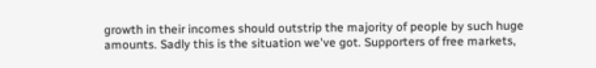growth in their incomes should outstrip the majority of people by such huge amounts. Sadly this is the situation we've got. Supporters of free markets,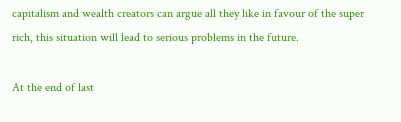capitalism and wealth creators can argue all they like in favour of the super rich, this situation will lead to serious problems in the future.

At the end of last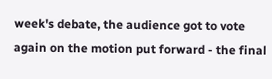week's debate, the audience got to vote again on the motion put forward - the final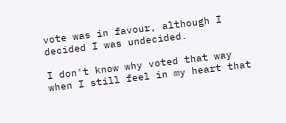vote was in favour, although I decided I was undecided.

I don't know why voted that way when I still feel in my heart that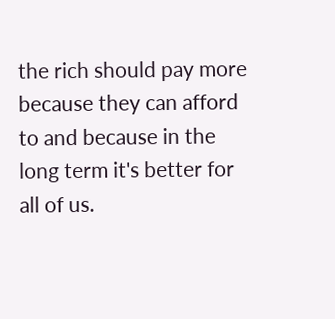the rich should pay more because they can afford to and because in the long term it's better for all of us.